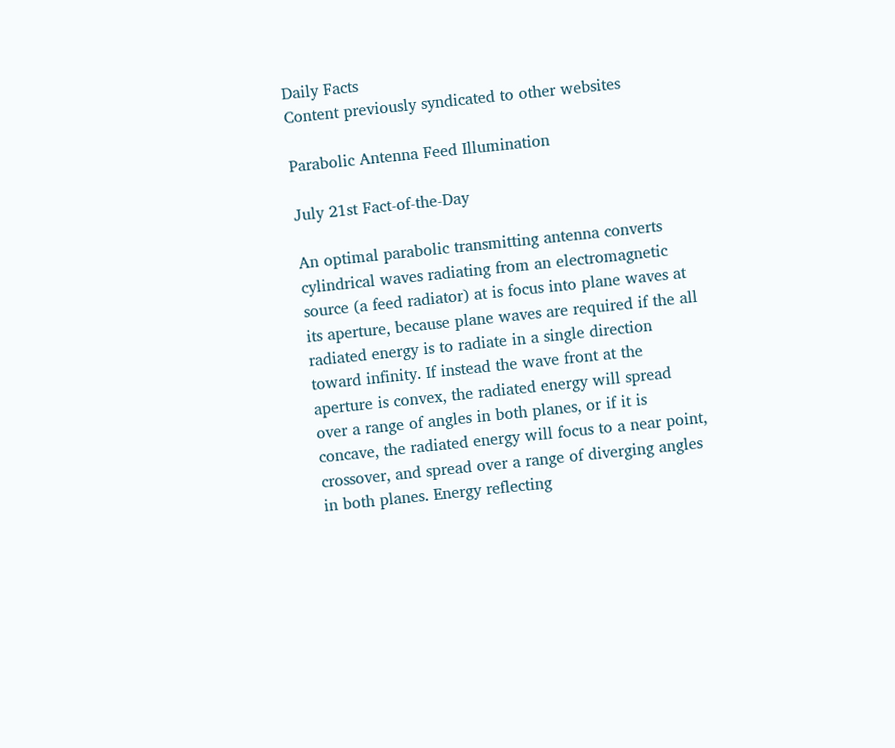Daily Facts
Content previously syndicated to other websites

Parabolic Antenna Feed Illumination

July 21st Fact-of-the-Day

An optimal parabolic transmitting antenna converts cylindrical waves radiating from an electromagnetic source (a feed radiator) at is focus into plane waves at its aperture, because plane waves are required if the all radiated energy is to radiate in a single direction toward infinity. If instead the wave front at the aperture is convex, the radiated energy will spread over a range of angles in both planes, or if it is concave, the radiated energy will focus to a near point, crossover, and spread over a range of diverging angles in both planes. Energy reflecting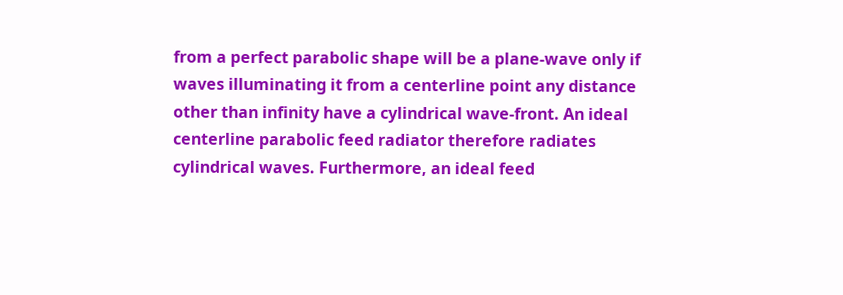from a perfect parabolic shape will be a plane-wave only if waves illuminating it from a centerline point any distance other than infinity have a cylindrical wave-front. An ideal centerline parabolic feed radiator therefore radiates cylindrical waves. Furthermore, an ideal feed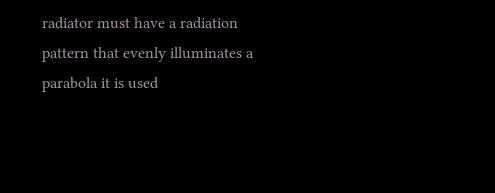radiator must have a radiation pattern that evenly illuminates a parabola it is used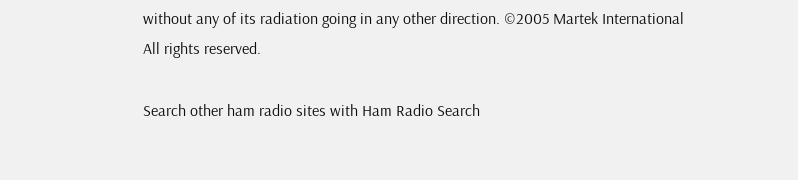without any of its radiation going in any other direction. ©2005 Martek International All rights reserved.

Search other ham radio sites with Ham Radio Search